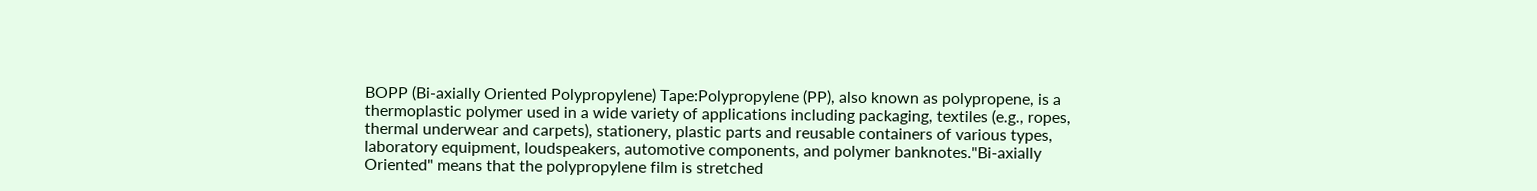BOPP (Bi-axially Oriented Polypropylene) Tape:Polypropylene (PP), also known as polypropene, is a thermoplastic polymer used in a wide variety of applications including packaging, textiles (e.g., ropes, thermal underwear and carpets), stationery, plastic parts and reusable containers of various types, laboratory equipment, loudspeakers, automotive components, and polymer banknotes."Bi-axially Oriented" means that the polypropylene film is stretched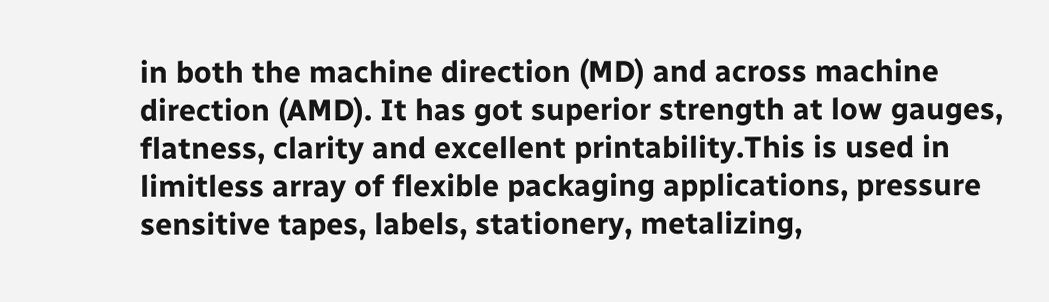in both the machine direction (MD) and across machine direction (AMD). It has got superior strength at low gauges, flatness, clarity and excellent printability.This is used in limitless array of flexible packaging applications, pressure sensitive tapes, labels, stationery, metalizing,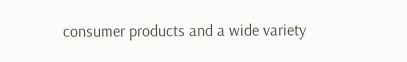consumer products and a wide variety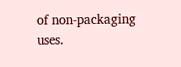of non-packaging uses.